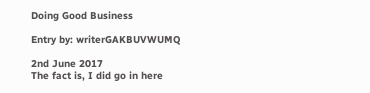Doing Good Business

Entry by: writerGAKBUVWUMQ

2nd June 2017
The fact is, I did go in here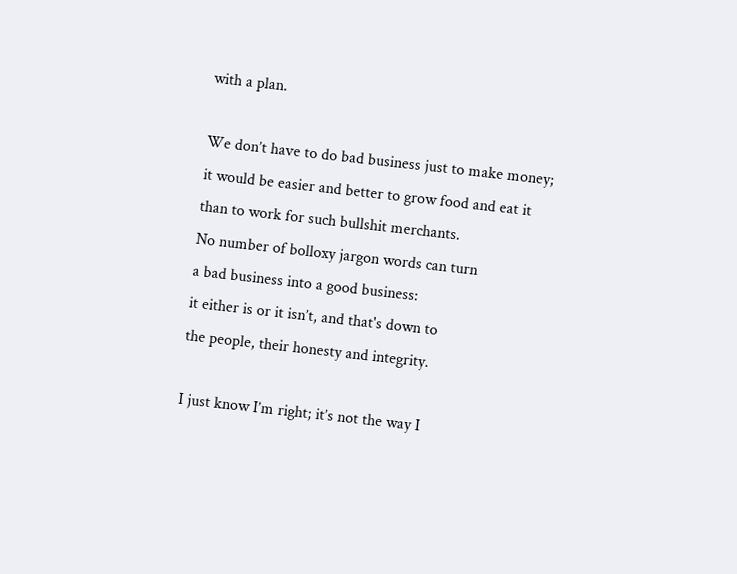with a plan.

We don’t have to do bad business just to make money;
it would be easier and better to grow food and eat it
than to work for such bullshit merchants.
No number of bolloxy jargon words can turn
a bad business into a good business:
it either is or it isn’t, and that's down to
the people, their honesty and integrity.

I just know I’m right; it’s not the way I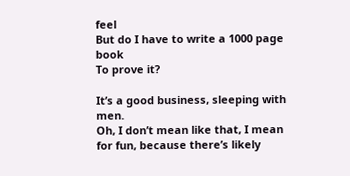feel
But do I have to write a 1000 page book
To prove it?

It’s a good business, sleeping with men.
Oh, I don’t mean like that, I mean
for fun, because there’s likely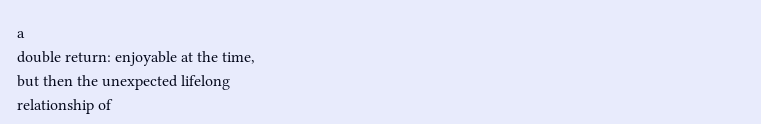a
double return: enjoyable at the time,
but then the unexpected lifelong
relationship of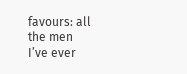favours: all the men
I’ve ever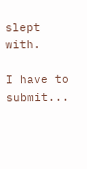slept with.

I have to submit...